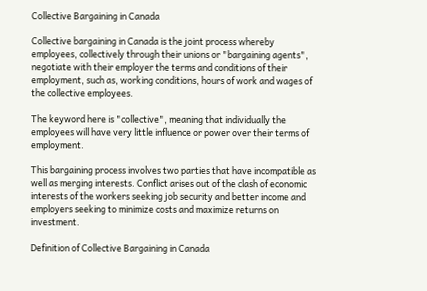Collective Bargaining in Canada

Collective bargaining in Canada is the joint process whereby employees, collectively through their unions or "bargaining agents", negotiate with their employer the terms and conditions of their employment, such as, working conditions, hours of work and wages of the collective employees.

The keyword here is "collective", meaning that individually the employees will have very little influence or power over their terms of employment.

This bargaining process involves two parties that have incompatible as well as merging interests. Conflict arises out of the clash of economic interests of the workers seeking job security and better income and employers seeking to minimize costs and maximize returns on investment.

Definition of Collective Bargaining in Canada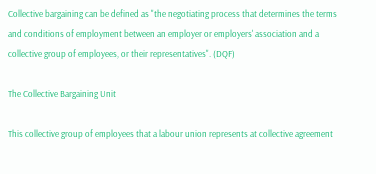Collective bargaining can be defined as "the negotiating process that determines the terms and conditions of employment between an employer or employers' association and a collective group of employees, or their representatives". (DQF)

The Collective Bargaining Unit

This collective group of employees that a labour union represents at collective agreement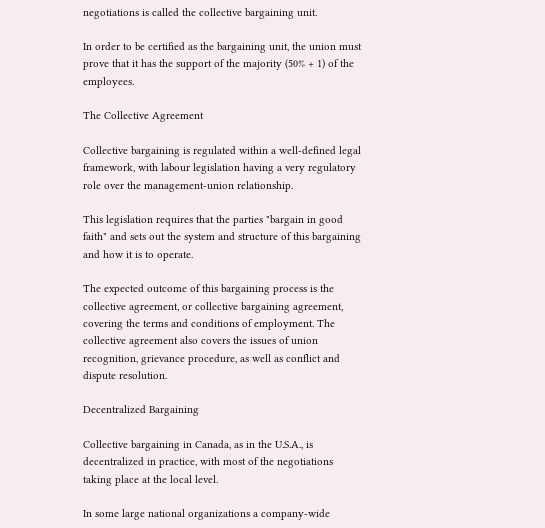negotiations is called the collective bargaining unit.

In order to be certified as the bargaining unit, the union must prove that it has the support of the majority (50% + 1) of the employees.

The Collective Agreement

Collective bargaining is regulated within a well-defined legal framework, with labour legislation having a very regulatory role over the management-union relationship.

This legislation requires that the parties "bargain in good faith" and sets out the system and structure of this bargaining and how it is to operate.

The expected outcome of this bargaining process is the collective agreement, or collective bargaining agreement, covering the terms and conditions of employment. The collective agreement also covers the issues of union recognition, grievance procedure, as well as conflict and dispute resolution.

Decentralized Bargaining

Collective bargaining in Canada, as in the U.S.A., is decentralized in practice, with most of the negotiations taking place at the local level.

In some large national organizations a company-wide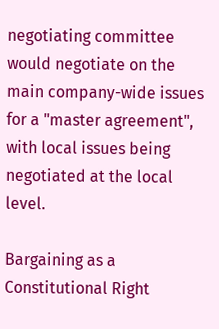negotiating committee would negotiate on the main company-wide issues for a "master agreement", with local issues being negotiated at the local level.

Bargaining as a Constitutional Right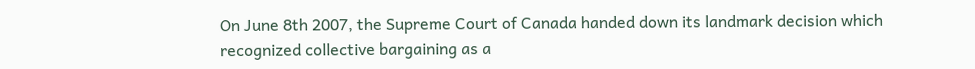On June 8th 2007, the Supreme Court of Canada handed down its landmark decision which recognized collective bargaining as a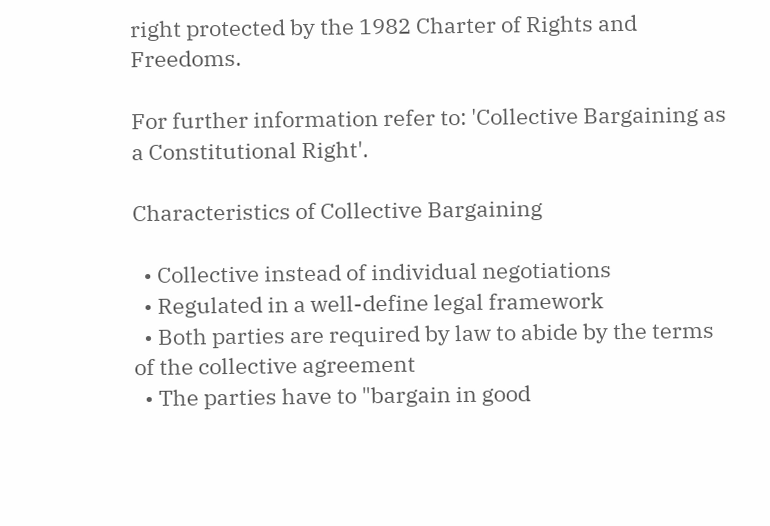right protected by the 1982 Charter of Rights and Freedoms.

For further information refer to: 'Collective Bargaining as a Constitutional Right'.

Characteristics of Collective Bargaining

  • Collective instead of individual negotiations
  • Regulated in a well-define legal framework
  • Both parties are required by law to abide by the terms of the collective agreement
  • The parties have to "bargain in good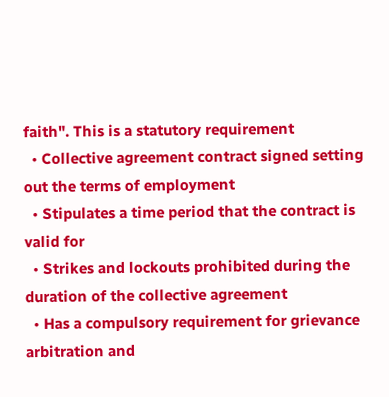faith". This is a statutory requirement
  • Collective agreement contract signed setting out the terms of employment
  • Stipulates a time period that the contract is valid for
  • Strikes and lockouts prohibited during the duration of the collective agreement
  • Has a compulsory requirement for grievance arbitration and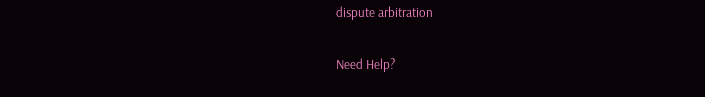dispute arbitration

Need Help?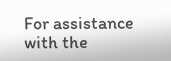For assistance with the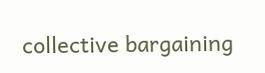collective bargaining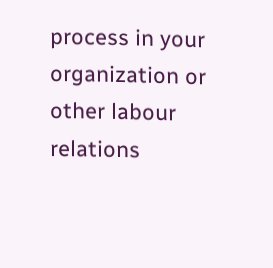process in your organization or other labour relations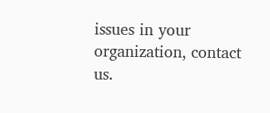issues in your organization, contact us.